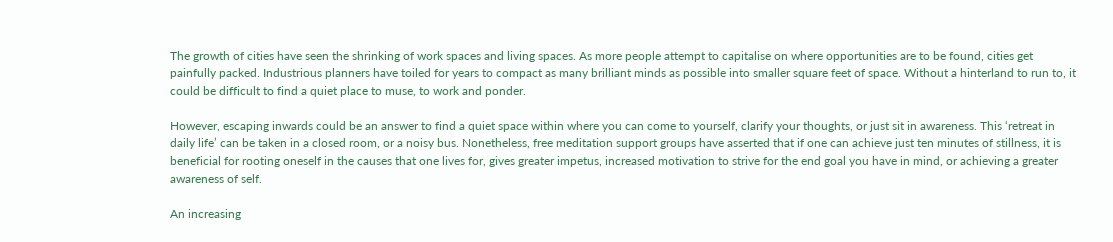The growth of cities have seen the shrinking of work spaces and living spaces. As more people attempt to capitalise on where opportunities are to be found, cities get painfully packed. Industrious planners have toiled for years to compact as many brilliant minds as possible into smaller square feet of space. Without a hinterland to run to, it could be difficult to find a quiet place to muse, to work and ponder.

However, escaping inwards could be an answer to find a quiet space within where you can come to yourself, clarify your thoughts, or just sit in awareness. This ‘retreat in daily life’ can be taken in a closed room, or a noisy bus. Nonetheless, free meditation support groups have asserted that if one can achieve just ten minutes of stillness, it is beneficial for rooting oneself in the causes that one lives for, gives greater impetus, increased motivation to strive for the end goal you have in mind, or achieving a greater awareness of self.

An increasing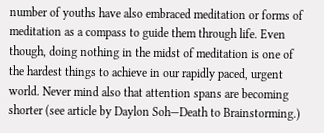number of youths have also embraced meditation or forms of meditation as a compass to guide them through life. Even though, doing nothing in the midst of meditation is one of the hardest things to achieve in our rapidly paced, urgent world. Never mind also that attention spans are becoming shorter (see article by Daylon Soh—Death to Brainstorming.)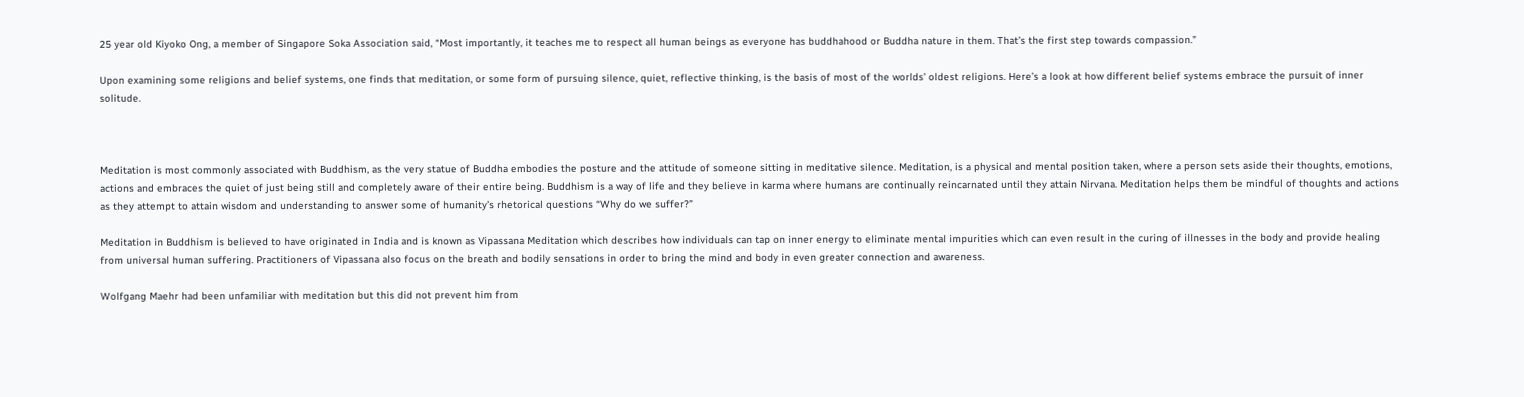25 year old Kiyoko Ong, a member of Singapore Soka Association said, “Most importantly, it teaches me to respect all human beings as everyone has buddhahood or Buddha nature in them. That’s the first step towards compassion.”

Upon examining some religions and belief systems, one finds that meditation, or some form of pursuing silence, quiet, reflective thinking, is the basis of most of the worlds’ oldest religions. Here’s a look at how different belief systems embrace the pursuit of inner solitude.



Meditation is most commonly associated with Buddhism, as the very statue of Buddha embodies the posture and the attitude of someone sitting in meditative silence. Meditation, is a physical and mental position taken, where a person sets aside their thoughts, emotions, actions and embraces the quiet of just being still and completely aware of their entire being. Buddhism is a way of life and they believe in karma where humans are continually reincarnated until they attain Nirvana. Meditation helps them be mindful of thoughts and actions as they attempt to attain wisdom and understanding to answer some of humanity’s rhetorical questions “Why do we suffer?”

Meditation in Buddhism is believed to have originated in India and is known as Vipassana Meditation which describes how individuals can tap on inner energy to eliminate mental impurities which can even result in the curing of illnesses in the body and provide healing from universal human suffering. Practitioners of Vipassana also focus on the breath and bodily sensations in order to bring the mind and body in even greater connection and awareness.

Wolfgang Maehr had been unfamiliar with meditation but this did not prevent him from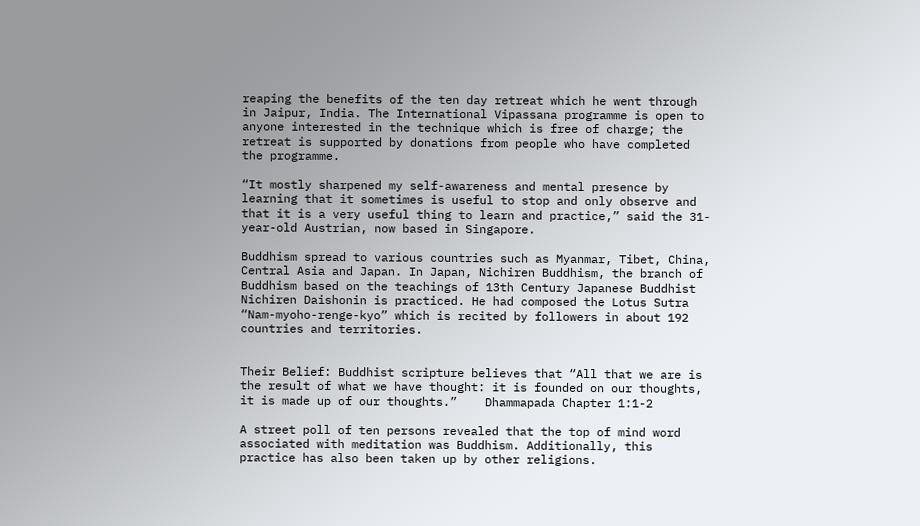reaping the benefits of the ten day retreat which he went through in Jaipur, India. The International Vipassana programme is open to anyone interested in the technique which is free of charge; the retreat is supported by donations from people who have completed the programme.

“It mostly sharpened my self-awareness and mental presence by learning that it sometimes is useful to stop and only observe and that it is a very useful thing to learn and practice,” said the 31-year-old Austrian, now based in Singapore.

Buddhism spread to various countries such as Myanmar, Tibet, China, Central Asia and Japan. In Japan, Nichiren Buddhism, the branch of Buddhism based on the teachings of 13th Century Japanese Buddhist Nichiren Daishonin is practiced. He had composed the Lotus Sutra “Nam-myoho-renge-kyo” which is recited by followers in about 192 countries and territories.


Their Belief: Buddhist scripture believes that “All that we are is the result of what we have thought: it is founded on our thoughts, it is made up of our thoughts.”    Dhammapada Chapter 1:1-2

A street poll of ten persons revealed that the top of mind word associated with meditation was Buddhism. Additionally, this practice has also been taken up by other religions.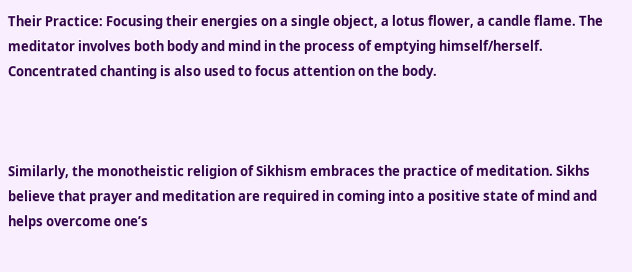Their Practice: Focusing their energies on a single object, a lotus flower, a candle flame. The meditator involves both body and mind in the process of emptying himself/herself. Concentrated chanting is also used to focus attention on the body.



Similarly, the monotheistic religion of Sikhism embraces the practice of meditation. Sikhs believe that prayer and meditation are required in coming into a positive state of mind and helps overcome one’s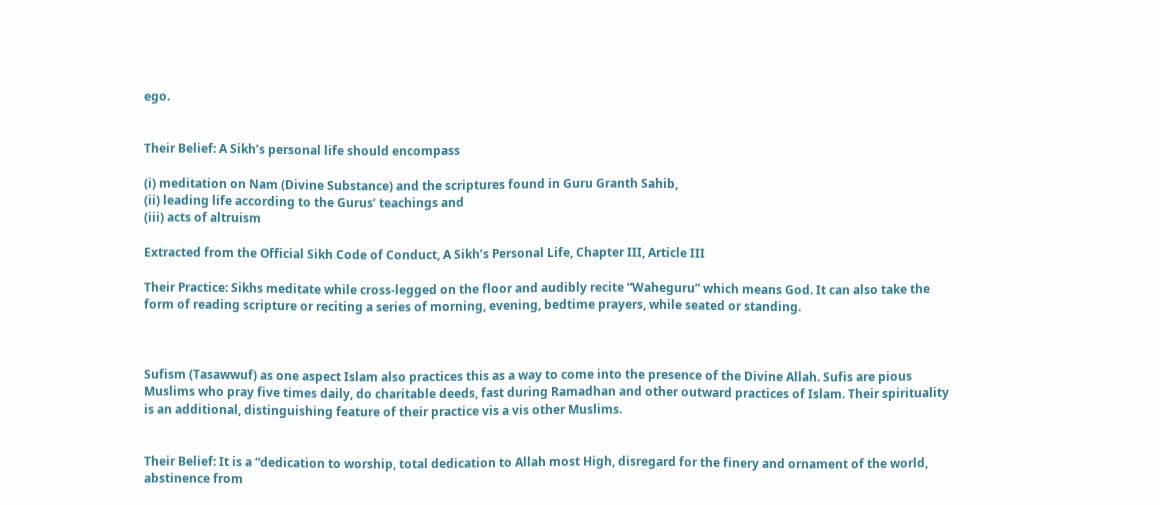ego.


Their Belief: A Sikh’s personal life should encompass

(i) meditation on Nam (Divine Substance) and the scriptures found in Guru Granth Sahib,
(ii) leading life according to the Gurus’ teachings and
(iii) acts of altruism

Extracted from the Official Sikh Code of Conduct, A Sikh’s Personal Life, Chapter III, Article III

Their Practice: Sikhs meditate while cross-legged on the floor and audibly recite “Waheguru” which means God. It can also take the form of reading scripture or reciting a series of morning, evening, bedtime prayers, while seated or standing.



Sufism (Tasawwuf) as one aspect Islam also practices this as a way to come into the presence of the Divine Allah. Sufis are pious Muslims who pray five times daily, do charitable deeds, fast during Ramadhan and other outward practices of Islam. Their spirituality is an additional, distinguishing feature of their practice vis a vis other Muslims.


Their Belief: It is a “dedication to worship, total dedication to Allah most High, disregard for the finery and ornament of the world, abstinence from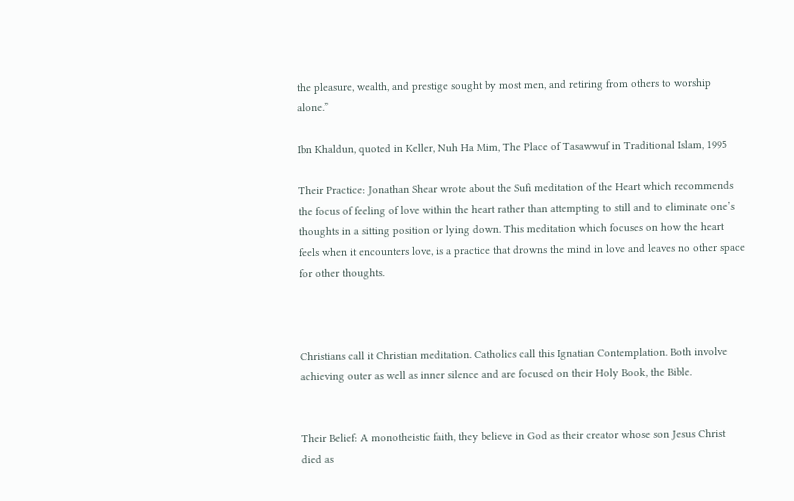the pleasure, wealth, and prestige sought by most men, and retiring from others to worship alone.”

Ibn Khaldun, quoted in Keller, Nuh Ha Mim, The Place of Tasawwuf in Traditional Islam, 1995

Their Practice: Jonathan Shear wrote about the Sufi meditation of the Heart which recommends the focus of feeling of love within the heart rather than attempting to still and to eliminate one’s thoughts in a sitting position or lying down. This meditation which focuses on how the heart feels when it encounters love, is a practice that drowns the mind in love and leaves no other space for other thoughts.



Christians call it Christian meditation. Catholics call this Ignatian Contemplation. Both involve achieving outer as well as inner silence and are focused on their Holy Book, the Bible.


Their Belief: A monotheistic faith, they believe in God as their creator whose son Jesus Christ died as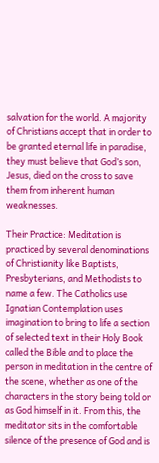salvation for the world. A majority of Christians accept that in order to be granted eternal life in paradise, they must believe that God’s son, Jesus, died on the cross to save them from inherent human weaknesses.

Their Practice: Meditation is practiced by several denominations of Christianity like Baptists, Presbyterians, and Methodists to name a few. The Catholics use Ignatian Contemplation uses imagination to bring to life a section of selected text in their Holy Book called the Bible and to place the person in meditation in the centre of the scene, whether as one of the characters in the story being told or as God himself in it. From this, the meditator sits in the comfortable silence of the presence of God and is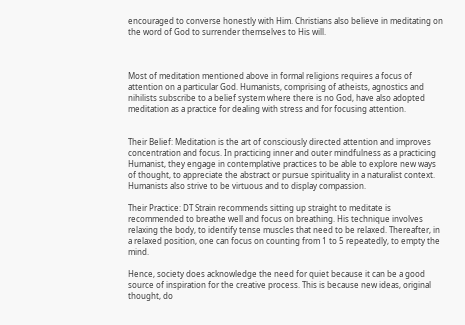encouraged to converse honestly with Him. Christians also believe in meditating on the word of God to surrender themselves to His will.



Most of meditation mentioned above in formal religions requires a focus of attention on a particular God. Humanists, comprising of atheists, agnostics and nihilists subscribe to a belief system where there is no God, have also adopted meditation as a practice for dealing with stress and for focusing attention.


Their Belief: Meditation is the art of consciously directed attention and improves concentration and focus. In practicing inner and outer mindfulness as a practicing Humanist, they engage in contemplative practices to be able to explore new ways of thought, to appreciate the abstract or pursue spirituality in a naturalist context. Humanists also strive to be virtuous and to display compassion.

Their Practice: DT Strain recommends sitting up straight to meditate is recommended to breathe well and focus on breathing. His technique involves relaxing the body, to identify tense muscles that need to be relaxed. Thereafter, in a relaxed position, one can focus on counting from 1 to 5 repeatedly, to empty the mind.

Hence, society does acknowledge the need for quiet because it can be a good source of inspiration for the creative process. This is because new ideas, original thought, do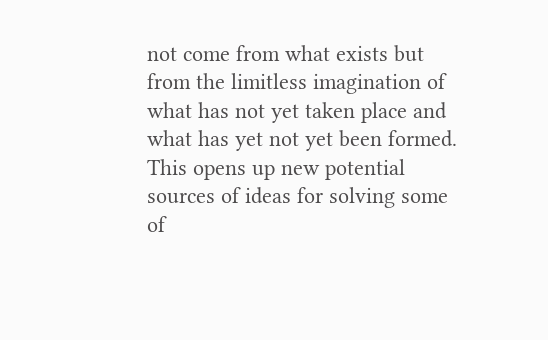not come from what exists but from the limitless imagination of what has not yet taken place and what has yet not yet been formed. This opens up new potential sources of ideas for solving some of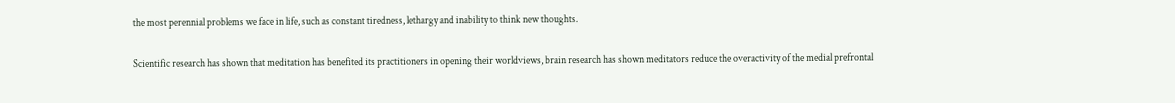the most perennial problems we face in life, such as constant tiredness, lethargy and inability to think new thoughts.

Scientific research has shown that meditation has benefited its practitioners in opening their worldviews, brain research has shown meditators reduce the overactivity of the medial prefrontal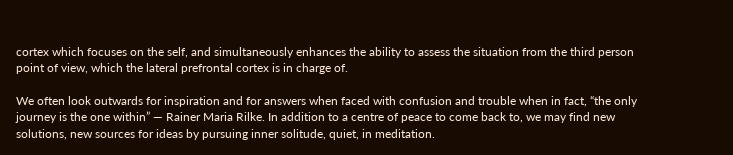cortex which focuses on the self, and simultaneously enhances the ability to assess the situation from the third person point of view, which the lateral prefrontal cortex is in charge of.

We often look outwards for inspiration and for answers when faced with confusion and trouble when in fact, “the only journey is the one within” — Rainer Maria Rilke. In addition to a centre of peace to come back to, we may find new solutions, new sources for ideas by pursuing inner solitude, quiet, in meditation.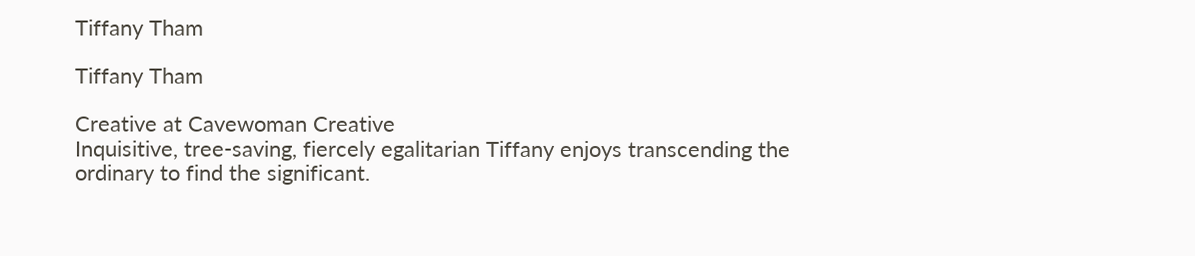Tiffany Tham

Tiffany Tham

Creative at Cavewoman Creative
Inquisitive, tree-saving, fiercely egalitarian Tiffany enjoys transcending the ordinary to find the significant.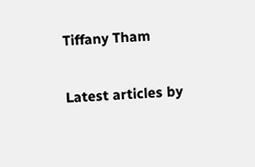Tiffany Tham

Latest articles by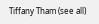Tiffany Tham (see all)